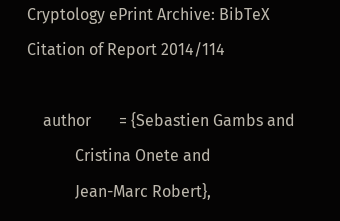Cryptology ePrint Archive: BibTeX Citation of Report 2014/114

    author       = {Sebastien Gambs and
            Cristina Onete and
            Jean-Marc Robert},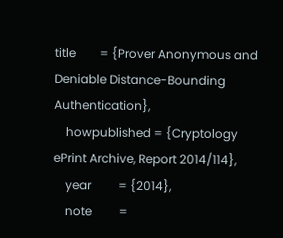title        = {Prover Anonymous and Deniable Distance-Bounding Authentication},
    howpublished = {Cryptology ePrint Archive, Report 2014/114},
    year         = {2014},
    note         =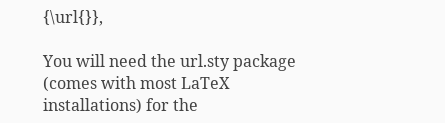{\url{}},

You will need the url.sty package (comes with most LaTeX installations) for the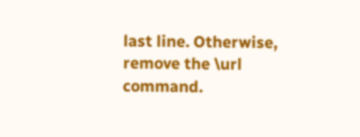last line. Otherwise, remove the \url command.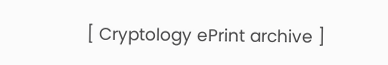[ Cryptology ePrint archive ]